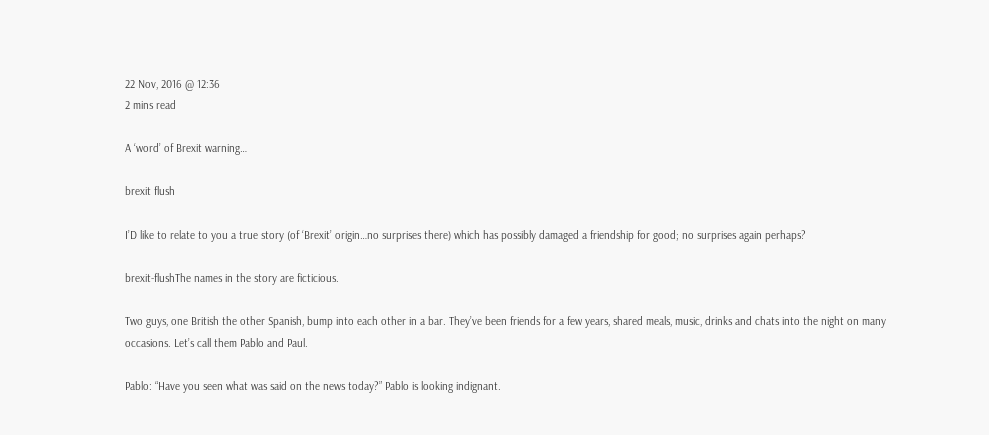22 Nov, 2016 @ 12:36
2 mins read

A ‘word’ of Brexit warning…

brexit flush

I’D like to relate to you a true story (of ‘Brexit’ origin…no surprises there) which has possibly damaged a friendship for good; no surprises again perhaps?

brexit-flushThe names in the story are ficticious.

Two guys, one British the other Spanish, bump into each other in a bar. They’ve been friends for a few years, shared meals, music, drinks and chats into the night on many occasions. Let’s call them Pablo and Paul.

Pablo: “Have you seen what was said on the news today?” Pablo is looking indignant.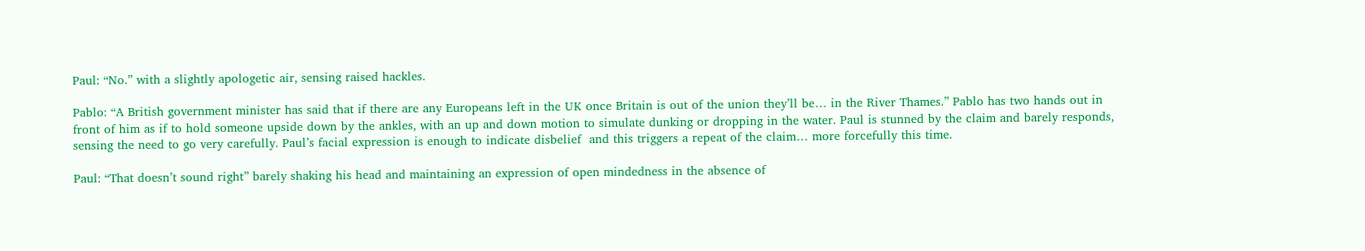Paul: “No.” with a slightly apologetic air, sensing raised hackles.

Pablo: “A British government minister has said that if there are any Europeans left in the UK once Britain is out of the union they’ll be… in the River Thames.” Pablo has two hands out in front of him as if to hold someone upside down by the ankles, with an up and down motion to simulate dunking or dropping in the water. Paul is stunned by the claim and barely responds, sensing the need to go very carefully. Paul’s facial expression is enough to indicate disbelief  and this triggers a repeat of the claim… more forcefully this time.

Paul: “That doesn’t sound right” barely shaking his head and maintaining an expression of open mindedness in the absence of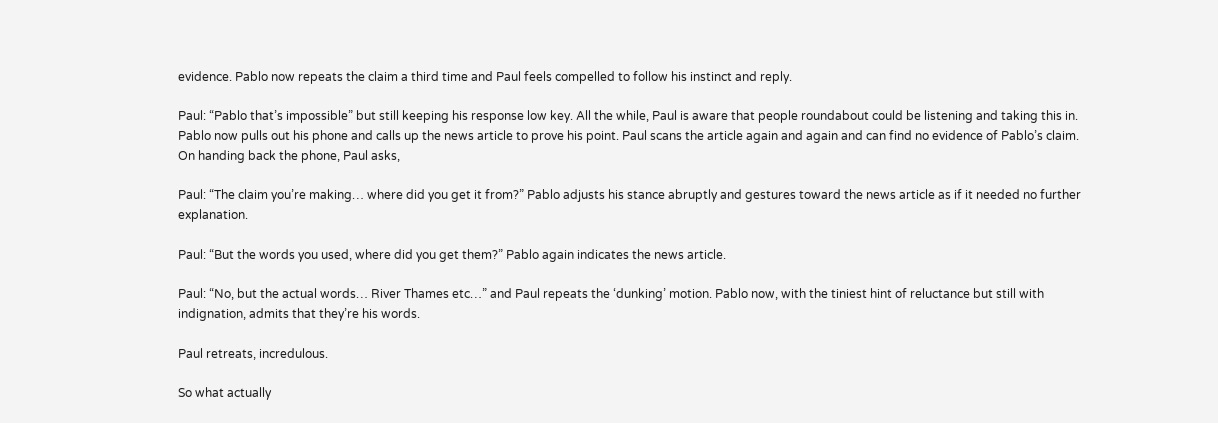evidence. Pablo now repeats the claim a third time and Paul feels compelled to follow his instinct and reply.

Paul: “Pablo that’s impossible” but still keeping his response low key. All the while, Paul is aware that people roundabout could be listening and taking this in. Pablo now pulls out his phone and calls up the news article to prove his point. Paul scans the article again and again and can find no evidence of Pablo’s claim. On handing back the phone, Paul asks,

Paul: “The claim you’re making… where did you get it from?” Pablo adjusts his stance abruptly and gestures toward the news article as if it needed no further explanation.

Paul: “But the words you used, where did you get them?” Pablo again indicates the news article.

Paul: “No, but the actual words… River Thames etc…” and Paul repeats the ‘dunking’ motion. Pablo now, with the tiniest hint of reluctance but still with indignation, admits that they’re his words.

Paul retreats, incredulous.

So what actually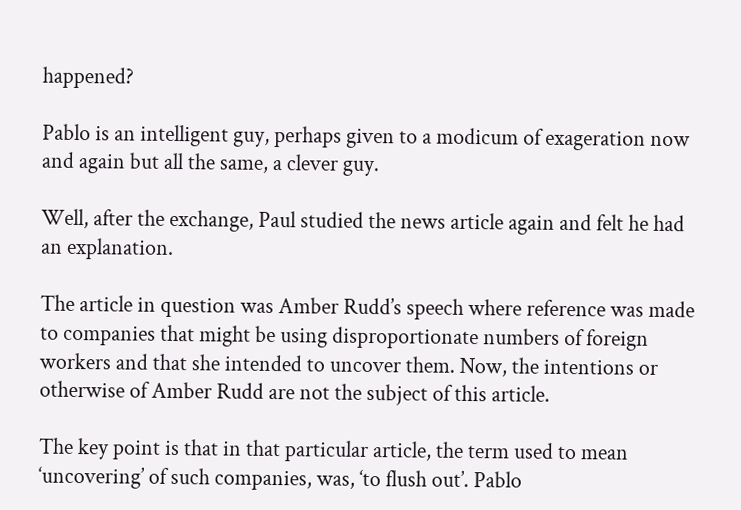happened?

Pablo is an intelligent guy, perhaps given to a modicum of exageration now and again but all the same, a clever guy.

Well, after the exchange, Paul studied the news article again and felt he had an explanation.

The article in question was Amber Rudd’s speech where reference was made to companies that might be using disproportionate numbers of foreign workers and that she intended to uncover them. Now, the intentions or otherwise of Amber Rudd are not the subject of this article.

The key point is that in that particular article, the term used to mean ‘uncovering’ of such companies, was, ‘to flush out’. Pablo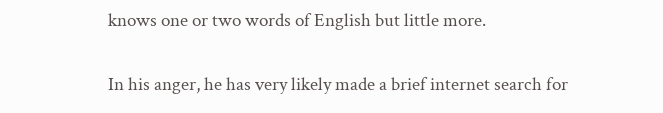knows one or two words of English but little more.

In his anger, he has very likely made a brief internet search for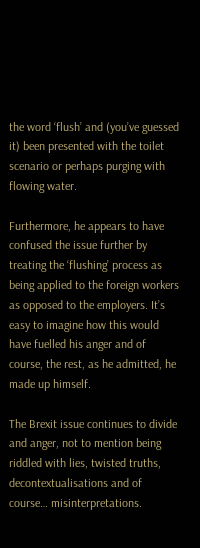the word ‘flush’ and (you’ve guessed it) been presented with the toilet scenario or perhaps purging with flowing water.

Furthermore, he appears to have confused the issue further by treating the ‘flushing’ process as being applied to the foreign workers as opposed to the employers. It’s easy to imagine how this would have fuelled his anger and of course, the rest, as he admitted, he made up himself.

The Brexit issue continues to divide and anger, not to mention being riddled with lies, twisted truths, decontextualisations and of course… misinterpretations.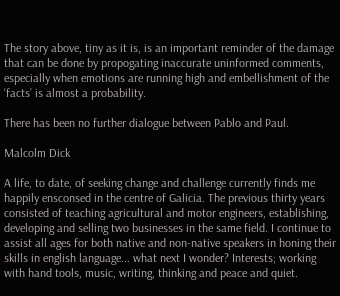The story above, tiny as it is, is an important reminder of the damage that can be done by propogating inaccurate uninformed comments, especially when emotions are running high and embellishment of the ‘facts’ is almost a probability.

There has been no further dialogue between Pablo and Paul.

Malcolm Dick

A life, to date, of seeking change and challenge currently finds me happily ensconsed in the centre of Galicia. The previous thirty years consisted of teaching agricultural and motor engineers, establishing, developing and selling two businesses in the same field. I continue to assist all ages for both native and non-native speakers in honing their skills in english language... what next I wonder? Interests; working with hand tools, music, writing, thinking and peace and quiet.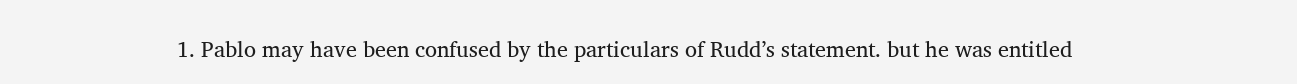1. Pablo may have been confused by the particulars of Rudd’s statement. but he was entitled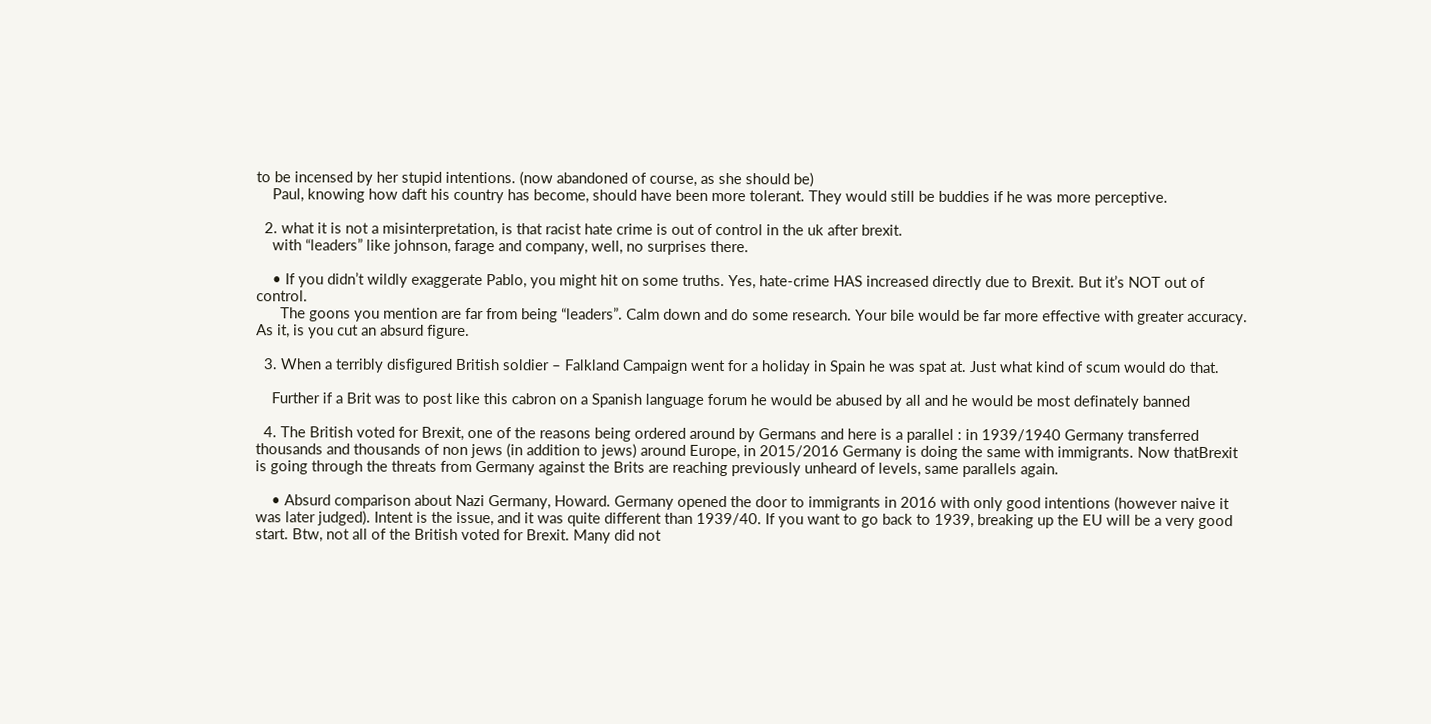to be incensed by her stupid intentions. (now abandoned of course, as she should be)
    Paul, knowing how daft his country has become, should have been more tolerant. They would still be buddies if he was more perceptive.

  2. what it is not a misinterpretation, is that racist hate crime is out of control in the uk after brexit.
    with “leaders” like johnson, farage and company, well, no surprises there.

    • If you didn’t wildly exaggerate Pablo, you might hit on some truths. Yes, hate-crime HAS increased directly due to Brexit. But it’s NOT out of control.
      The goons you mention are far from being “leaders”. Calm down and do some research. Your bile would be far more effective with greater accuracy. As it, is you cut an absurd figure.

  3. When a terribly disfigured British soldier – Falkland Campaign went for a holiday in Spain he was spat at. Just what kind of scum would do that.

    Further if a Brit was to post like this cabron on a Spanish language forum he would be abused by all and he would be most definately banned

  4. The British voted for Brexit, one of the reasons being ordered around by Germans and here is a parallel : in 1939/1940 Germany transferred thousands and thousands of non jews (in addition to jews) around Europe, in 2015/2016 Germany is doing the same with immigrants. Now thatBrexit is going through the threats from Germany against the Brits are reaching previously unheard of levels, same parallels again.

    • Absurd comparison about Nazi Germany, Howard. Germany opened the door to immigrants in 2016 with only good intentions (however naive it was later judged). Intent is the issue, and it was quite different than 1939/40. If you want to go back to 1939, breaking up the EU will be a very good start. Btw, not all of the British voted for Brexit. Many did not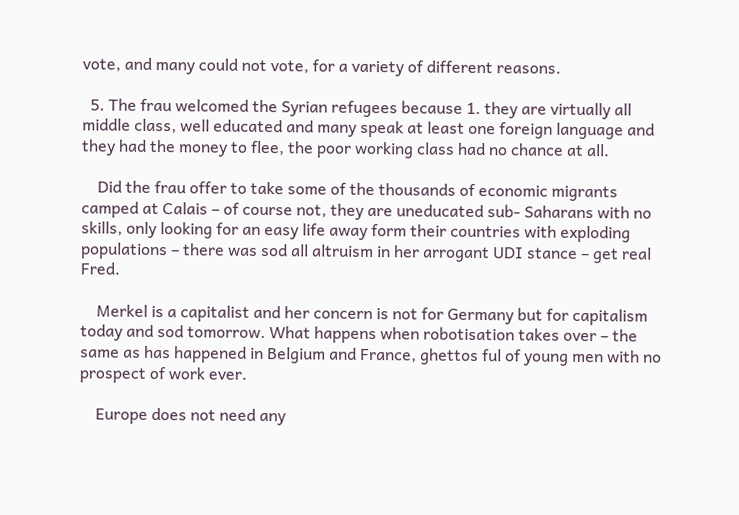vote, and many could not vote, for a variety of different reasons.

  5. The frau welcomed the Syrian refugees because 1. they are virtually all middle class, well educated and many speak at least one foreign language and they had the money to flee, the poor working class had no chance at all.

    Did the frau offer to take some of the thousands of economic migrants camped at Calais – of course not, they are uneducated sub- Saharans with no skills, only looking for an easy life away form their countries with exploding populations – there was sod all altruism in her arrogant UDI stance – get real Fred.

    Merkel is a capitalist and her concern is not for Germany but for capitalism today and sod tomorrow. What happens when robotisation takes over – the same as has happened in Belgium and France, ghettos ful of young men with no prospect of work ever.

    Europe does not need any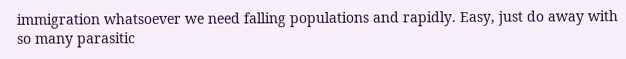immigration whatsoever we need falling populations and rapidly. Easy, just do away with so many parasitic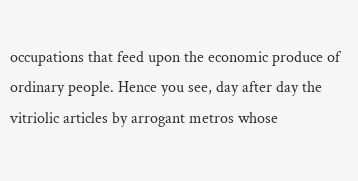occupations that feed upon the economic produce of ordinary people. Hence you see, day after day the vitriolic articles by arrogant metros whose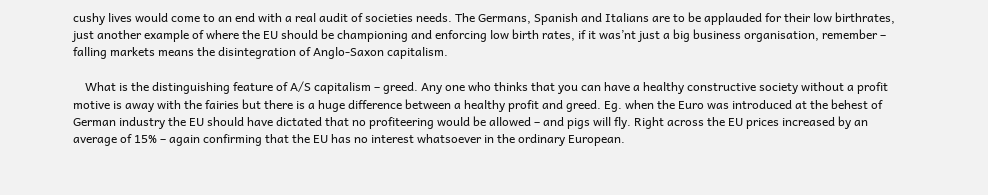cushy lives would come to an end with a real audit of societies needs. The Germans, Spanish and Italians are to be applauded for their low birthrates, just another example of where the EU should be championing and enforcing low birth rates, if it was’nt just a big business organisation, remember – falling markets means the disintegration of Anglo-Saxon capitalism.

    What is the distinguishing feature of A/S capitalism – greed. Any one who thinks that you can have a healthy constructive society without a profit motive is away with the fairies but there is a huge difference between a healthy profit and greed. Eg. when the Euro was introduced at the behest of German industry the EU should have dictated that no profiteering would be allowed – and pigs will fly. Right across the EU prices increased by an average of 15% – again confirming that the EU has no interest whatsoever in the ordinary European.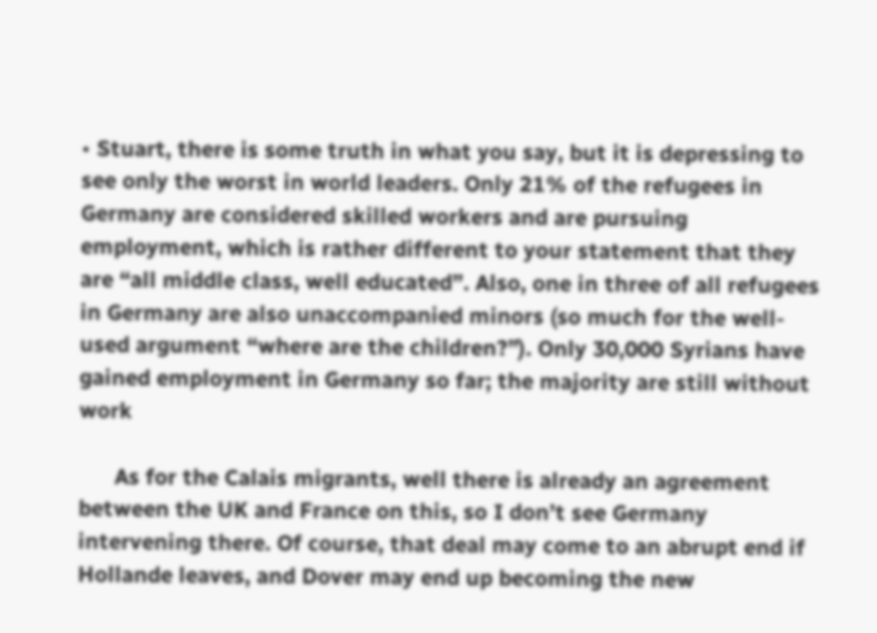• Stuart, there is some truth in what you say, but it is depressing to see only the worst in world leaders. Only 21% of the refugees in Germany are considered skilled workers and are pursuing employment, which is rather different to your statement that they are “all middle class, well educated”. Also, one in three of all refugees in Germany are also unaccompanied minors (so much for the well-used argument “where are the children?”). Only 30,000 Syrians have gained employment in Germany so far; the majority are still without work

      As for the Calais migrants, well there is already an agreement between the UK and France on this, so I don’t see Germany intervening there. Of course, that deal may come to an abrupt end if Hollande leaves, and Dover may end up becoming the new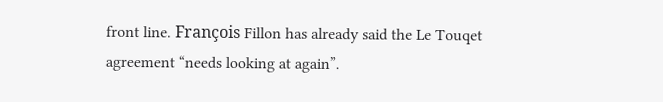front line. François Fillon has already said the Le Touqet agreement “needs looking at again”.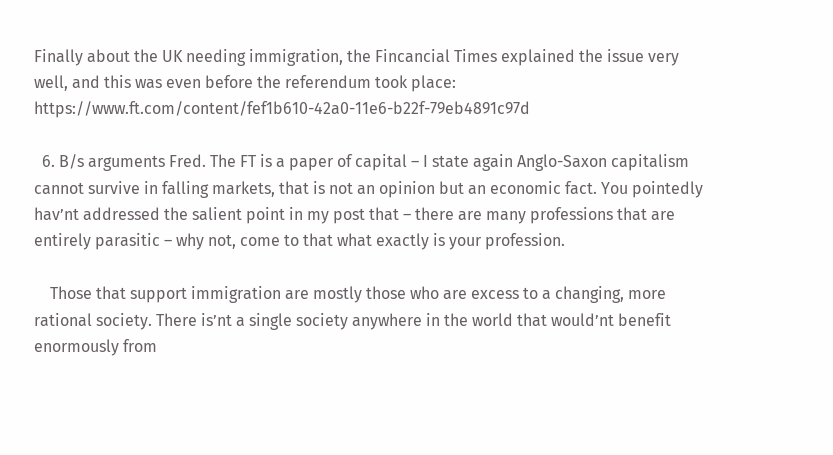Finally about the UK needing immigration, the Fincancial Times explained the issue very well, and this was even before the referendum took place: https://www.ft.com/content/fef1b610-42a0-11e6-b22f-79eb4891c97d

  6. B/s arguments Fred. The FT is a paper of capital – I state again Anglo-Saxon capitalism cannot survive in falling markets, that is not an opinion but an economic fact. You pointedly hav’nt addressed the salient point in my post that – there are many professions that are entirely parasitic – why not, come to that what exactly is your profession.

    Those that support immigration are mostly those who are excess to a changing, more rational society. There is’nt a single society anywhere in the world that would’nt benefit enormously from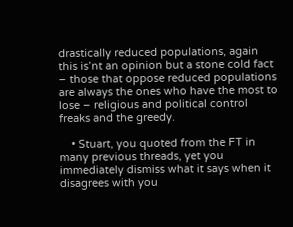drastically reduced populations, again this is’nt an opinion but a stone cold fact – those that oppose reduced populations are always the ones who have the most to lose – religious and political control freaks and the greedy.

    • Stuart, you quoted from the FT in many previous threads, yet you immediately dismiss what it says when it disagrees with you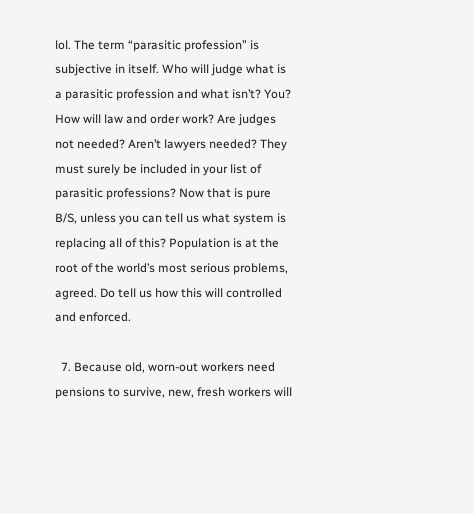lol. The term “parasitic profession” is subjective in itself. Who will judge what is a parasitic profession and what isn’t? You? How will law and order work? Are judges not needed? Aren’t lawyers needed? They must surely be included in your list of parasitic professions? Now that is pure B/S, unless you can tell us what system is replacing all of this? Population is at the root of the world’s most serious problems, agreed. Do tell us how this will controlled and enforced.

  7. Because old, worn-out workers need pensions to survive, new, fresh workers will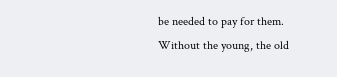be needed to pay for them. Without the young, the old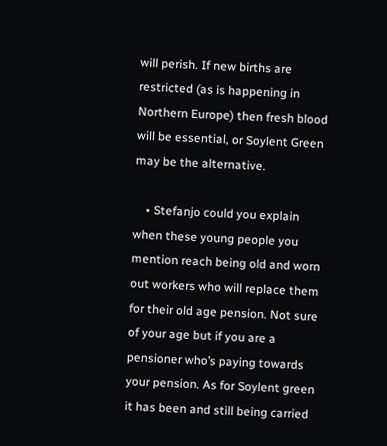will perish. If new births are restricted (as is happening in Northern Europe) then fresh blood will be essential, or Soylent Green may be the alternative.

    • Stefanjo could you explain when these young people you mention reach being old and worn out workers who will replace them for their old age pension. Not sure of your age but if you are a pensioner who’s paying towards your pension. As for Soylent green it has been and still being carried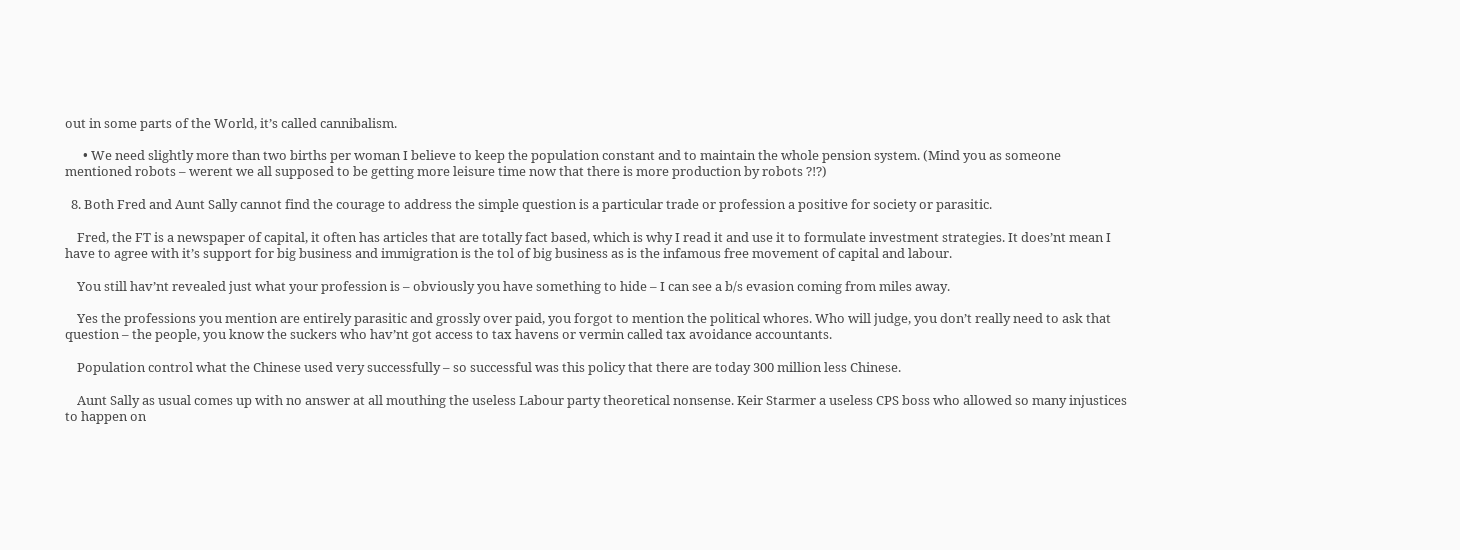out in some parts of the World, it’s called cannibalism.

      • We need slightly more than two births per woman I believe to keep the population constant and to maintain the whole pension system. (Mind you as someone mentioned robots – werent we all supposed to be getting more leisure time now that there is more production by robots ?!?)

  8. Both Fred and Aunt Sally cannot find the courage to address the simple question is a particular trade or profession a positive for society or parasitic.

    Fred, the FT is a newspaper of capital, it often has articles that are totally fact based, which is why I read it and use it to formulate investment strategies. It does’nt mean I have to agree with it’s support for big business and immigration is the tol of big business as is the infamous free movement of capital and labour.

    You still hav’nt revealed just what your profession is – obviously you have something to hide – I can see a b/s evasion coming from miles away.

    Yes the professions you mention are entirely parasitic and grossly over paid, you forgot to mention the political whores. Who will judge, you don’t really need to ask that question – the people, you know the suckers who hav’nt got access to tax havens or vermin called tax avoidance accountants.

    Population control what the Chinese used very successfully – so successful was this policy that there are today 300 million less Chinese.

    Aunt Sally as usual comes up with no answer at all mouthing the useless Labour party theoretical nonsense. Keir Starmer a useless CPS boss who allowed so many injustices to happen on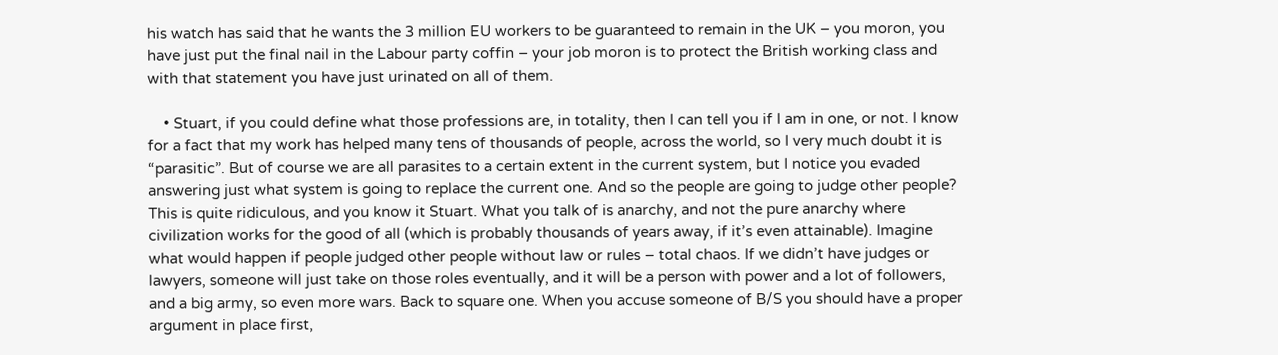his watch has said that he wants the 3 million EU workers to be guaranteed to remain in the UK – you moron, you have just put the final nail in the Labour party coffin – your job moron is to protect the British working class and with that statement you have just urinated on all of them.

    • Stuart, if you could define what those professions are, in totality, then I can tell you if I am in one, or not. I know for a fact that my work has helped many tens of thousands of people, across the world, so I very much doubt it is “parasitic”. But of course we are all parasites to a certain extent in the current system, but I notice you evaded answering just what system is going to replace the current one. And so the people are going to judge other people? This is quite ridiculous, and you know it Stuart. What you talk of is anarchy, and not the pure anarchy where civilization works for the good of all (which is probably thousands of years away, if it’s even attainable). Imagine what would happen if people judged other people without law or rules – total chaos. If we didn’t have judges or lawyers, someone will just take on those roles eventually, and it will be a person with power and a lot of followers, and a big army, so even more wars. Back to square one. When you accuse someone of B/S you should have a proper argument in place first,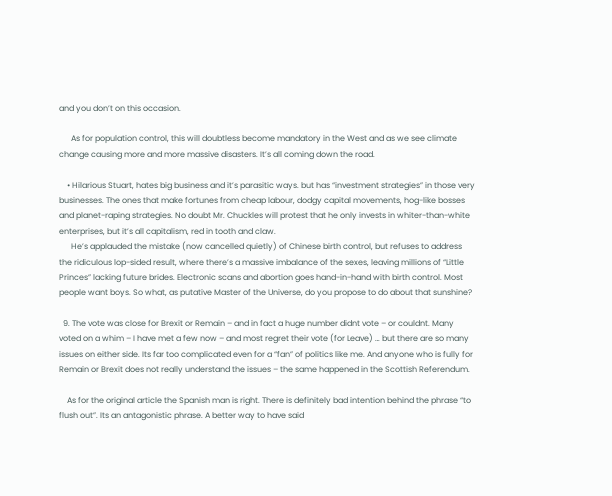and you don’t on this occasion.

      As for population control, this will doubtless become mandatory in the West and as we see climate change causing more and more massive disasters. It’s all coming down the road.

    • Hilarious Stuart, hates big business and it’s parasitic ways. but has “investment strategies” in those very businesses. The ones that make fortunes from cheap labour, dodgy capital movements, hog-like bosses and planet-raping strategies. No doubt Mr. Chuckles will protest that he only invests in whiter-than-white enterprises, but it’s all capitalism, red in tooth and claw.
      He’s applauded the mistake (now cancelled quietly) of Chinese birth control, but refuses to address the ridiculous lop-sided result, where there’s a massive imbalance of the sexes, leaving millions of “Little Princes” lacking future brides. Electronic scans and abortion goes hand-in-hand with birth control. Most people want boys. So what, as putative Master of the Universe, do you propose to do about that sunshine?

  9. The vote was close for Brexit or Remain – and in fact a huge number didnt vote – or couldnt. Many voted on a whim – I have met a few now – and most regret their vote (for Leave) … but there are so many issues on either side. Its far too complicated even for a “fan” of politics like me. And anyone who is fully for Remain or Brexit does not really understand the issues – the same happened in the Scottish Referendum.

    As for the original article the Spanish man is right. There is definitely bad intention behind the phrase “to flush out”. Its an antagonistic phrase. A better way to have said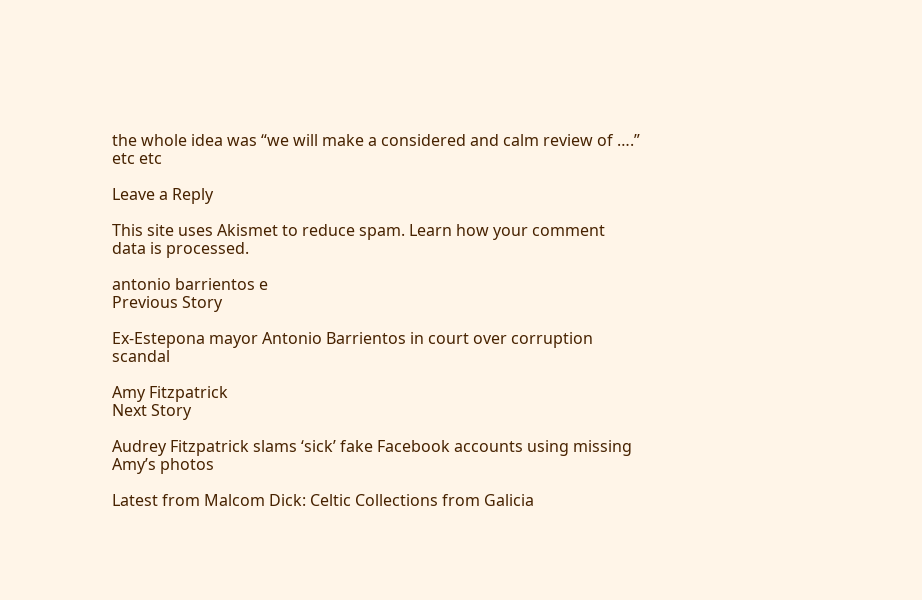the whole idea was “we will make a considered and calm review of ….” etc etc

Leave a Reply

This site uses Akismet to reduce spam. Learn how your comment data is processed.

antonio barrientos e
Previous Story

Ex-Estepona mayor Antonio Barrientos in court over corruption scandal

Amy Fitzpatrick
Next Story

Audrey Fitzpatrick slams ‘sick’ fake Facebook accounts using missing Amy’s photos

Latest from Malcom Dick: Celtic Collections from Galicia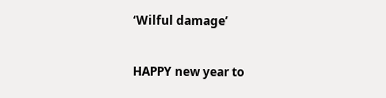‘Wilful damage’

HAPPY new year to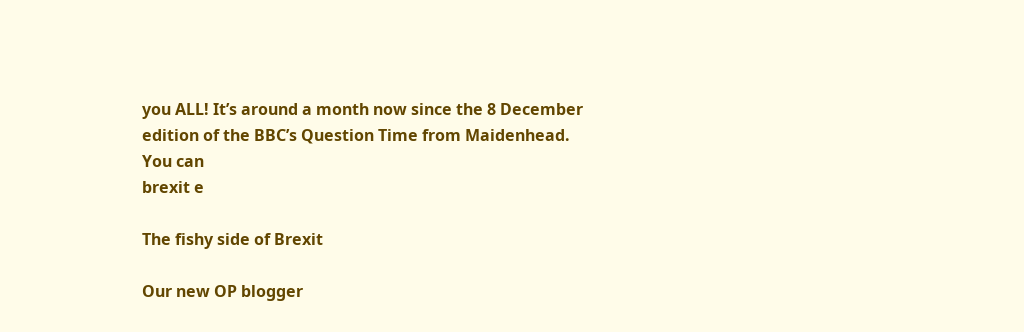you ALL! It’s around a month now since the 8 December edition of the BBC’s Question Time from Maidenhead. You can
brexit e

The fishy side of Brexit

Our new OP blogger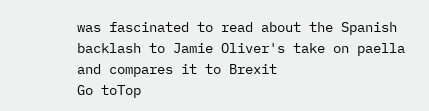was fascinated to read about the Spanish backlash to Jamie Oliver's take on paella and compares it to Brexit
Go toTop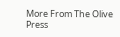More From The Olive Press